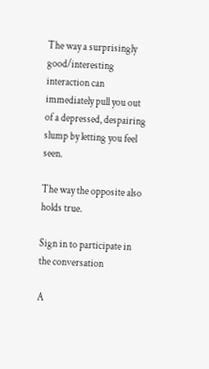The way a surprisingly good/interesting interaction can immediately pull you out of a depressed, despairing slump by letting you feel seen.

The way the opposite also holds true.

Sign in to participate in the conversation

A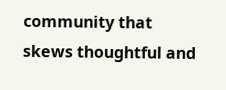community that skews thoughtful and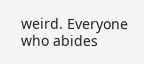weird. Everyone who abides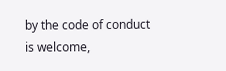by the code of conduct is welcome,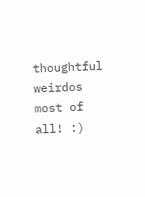thoughtful weirdos most of all! :)